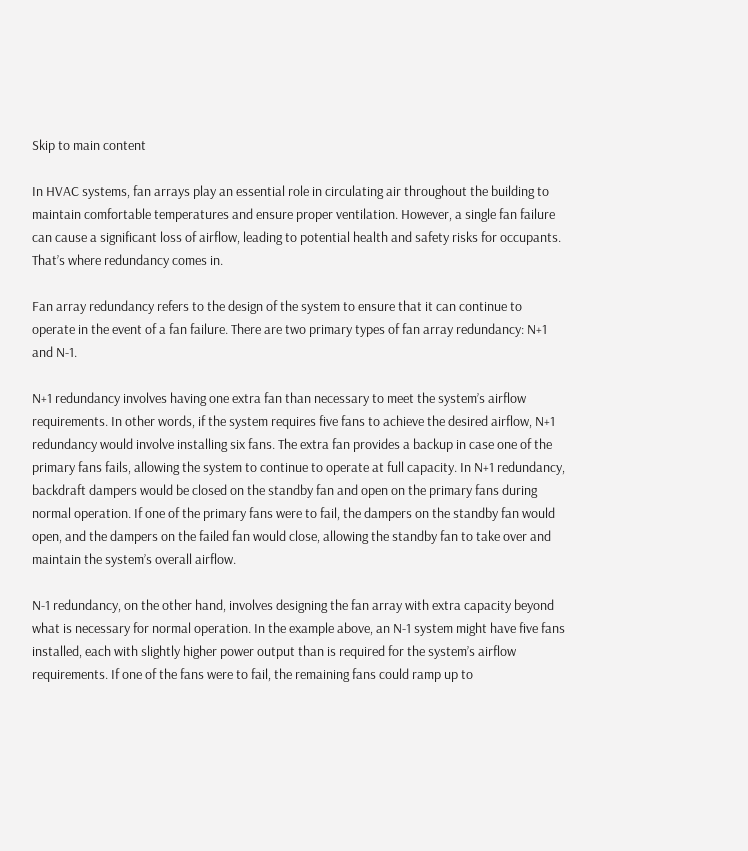Skip to main content

In HVAC systems, fan arrays play an essential role in circulating air throughout the building to maintain comfortable temperatures and ensure proper ventilation. However, a single fan failure can cause a significant loss of airflow, leading to potential health and safety risks for occupants. That’s where redundancy comes in.

Fan array redundancy refers to the design of the system to ensure that it can continue to operate in the event of a fan failure. There are two primary types of fan array redundancy: N+1 and N-1.

N+1 redundancy involves having one extra fan than necessary to meet the system’s airflow requirements. In other words, if the system requires five fans to achieve the desired airflow, N+1 redundancy would involve installing six fans. The extra fan provides a backup in case one of the primary fans fails, allowing the system to continue to operate at full capacity. In N+1 redundancy, backdraft dampers would be closed on the standby fan and open on the primary fans during normal operation. If one of the primary fans were to fail, the dampers on the standby fan would open, and the dampers on the failed fan would close, allowing the standby fan to take over and maintain the system’s overall airflow.

N-1 redundancy, on the other hand, involves designing the fan array with extra capacity beyond what is necessary for normal operation. In the example above, an N-1 system might have five fans installed, each with slightly higher power output than is required for the system’s airflow requirements. If one of the fans were to fail, the remaining fans could ramp up to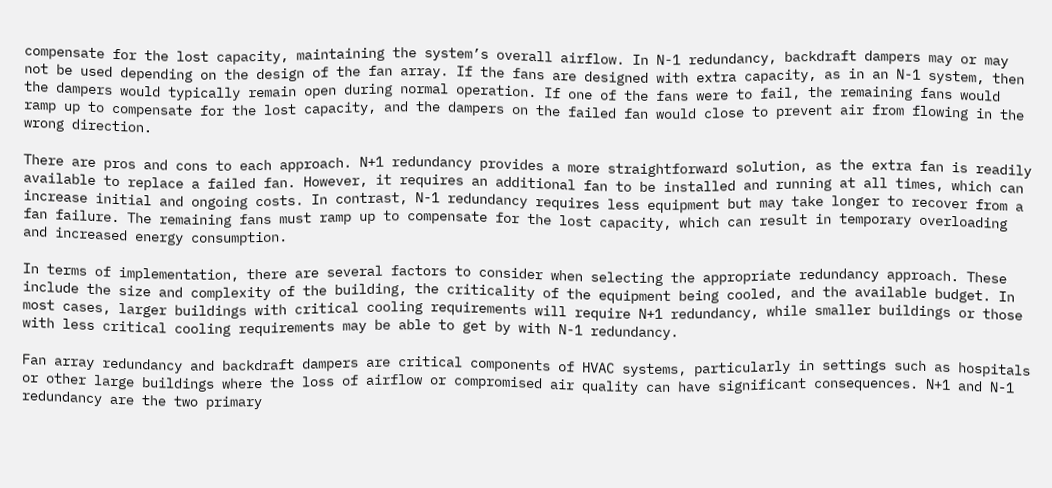compensate for the lost capacity, maintaining the system’s overall airflow. In N-1 redundancy, backdraft dampers may or may not be used depending on the design of the fan array. If the fans are designed with extra capacity, as in an N-1 system, then the dampers would typically remain open during normal operation. If one of the fans were to fail, the remaining fans would ramp up to compensate for the lost capacity, and the dampers on the failed fan would close to prevent air from flowing in the wrong direction.

There are pros and cons to each approach. N+1 redundancy provides a more straightforward solution, as the extra fan is readily available to replace a failed fan. However, it requires an additional fan to be installed and running at all times, which can increase initial and ongoing costs. In contrast, N-1 redundancy requires less equipment but may take longer to recover from a fan failure. The remaining fans must ramp up to compensate for the lost capacity, which can result in temporary overloading and increased energy consumption.

In terms of implementation, there are several factors to consider when selecting the appropriate redundancy approach. These include the size and complexity of the building, the criticality of the equipment being cooled, and the available budget. In most cases, larger buildings with critical cooling requirements will require N+1 redundancy, while smaller buildings or those with less critical cooling requirements may be able to get by with N-1 redundancy.

Fan array redundancy and backdraft dampers are critical components of HVAC systems, particularly in settings such as hospitals or other large buildings where the loss of airflow or compromised air quality can have significant consequences. N+1 and N-1 redundancy are the two primary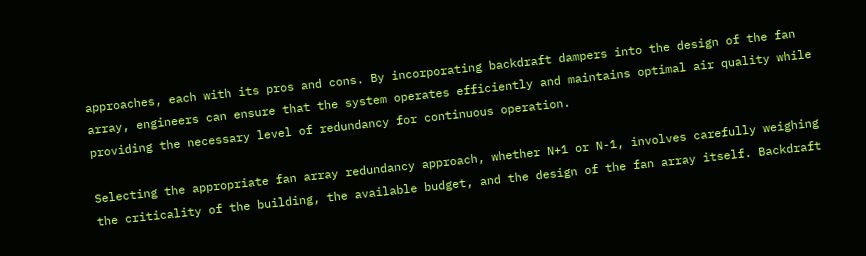approaches, each with its pros and cons. By incorporating backdraft dampers into the design of the fan array, engineers can ensure that the system operates efficiently and maintains optimal air quality while providing the necessary level of redundancy for continuous operation.

Selecting the appropriate fan array redundancy approach, whether N+1 or N-1, involves carefully weighing the criticality of the building, the available budget, and the design of the fan array itself. Backdraft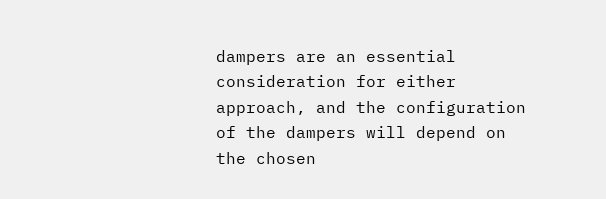dampers are an essential consideration for either approach, and the configuration of the dampers will depend on the chosen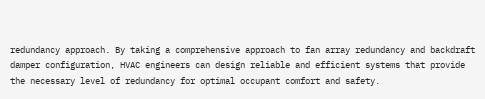redundancy approach. By taking a comprehensive approach to fan array redundancy and backdraft damper configuration, HVAC engineers can design reliable and efficient systems that provide the necessary level of redundancy for optimal occupant comfort and safety.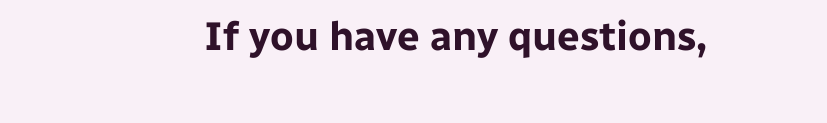If you have any questions,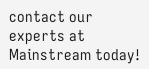contact our experts at Mainstream today!